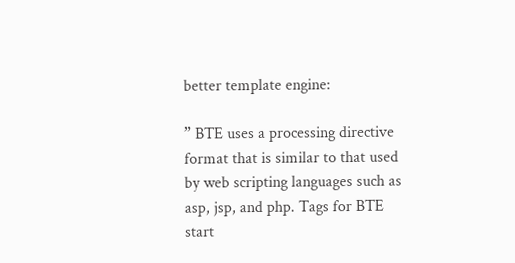better template engine:

” BTE uses a processing directive format that is similar to that used by web scripting languages such as asp, jsp, and php. Tags for BTE start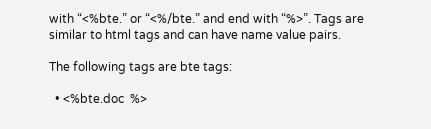with “<%bte.” or “<%/bte.” and end with “%>”. Tags are similar to html tags and can have name value pairs.

The following tags are bte tags:

  • <%bte.doc  %>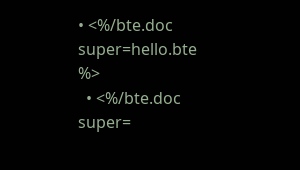• <%/bte.doc super=hello.bte %>
  • <%/bte.doc super=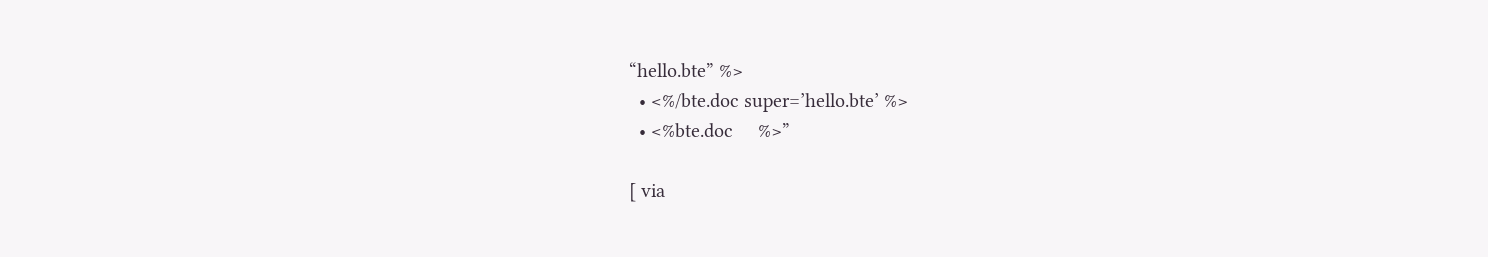“hello.bte” %>
  • <%/bte.doc super=’hello.bte’ %>
  • <%bte.doc     %>”

[ via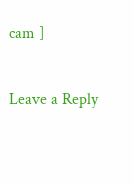cam ]

Leave a Reply